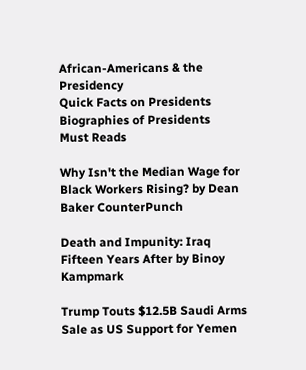African-Americans & the Presidency
Quick Facts on Presidents Biographies of Presidents
Must Reads

Why Isn't the Median Wage for Black Workers Rising? by Dean Baker CounterPunch

Death and Impunity: Iraq Fifteen Years After by Binoy Kampmark

Trump Touts $12.5B Saudi Arms Sale as US Support for Yemen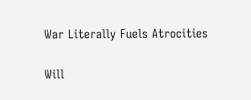War Literally Fuels Atrocities

Will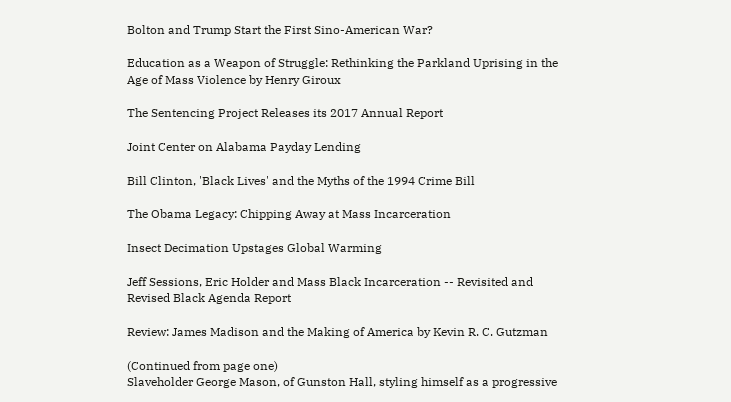Bolton and Trump Start the First Sino-American War?

Education as a Weapon of Struggle: Rethinking the Parkland Uprising in the Age of Mass Violence by Henry Giroux

The Sentencing Project Releases its 2017 Annual Report

Joint Center on Alabama Payday Lending

Bill Clinton, 'Black Lives' and the Myths of the 1994 Crime Bill

The Obama Legacy: Chipping Away at Mass Incarceration

Insect Decimation Upstages Global Warming

Jeff Sessions, Eric Holder and Mass Black Incarceration -- Revisited and Revised Black Agenda Report

Review: James Madison and the Making of America by Kevin R. C. Gutzman

(Continued from page one)
Slaveholder George Mason, of Gunston Hall, styling himself as a progressive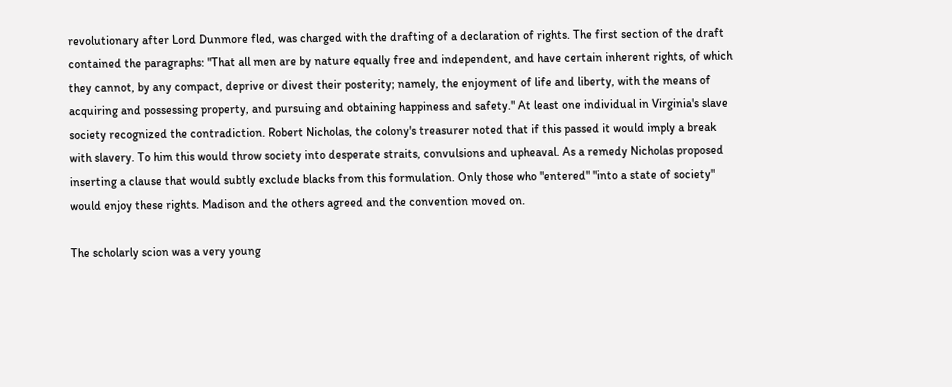revolutionary after Lord Dunmore fled, was charged with the drafting of a declaration of rights. The first section of the draft contained the paragraphs: "That all men are by nature equally free and independent, and have certain inherent rights, of which they cannot, by any compact, deprive or divest their posterity; namely, the enjoyment of life and liberty, with the means of acquiring and possessing property, and pursuing and obtaining happiness and safety." At least one individual in Virginia's slave society recognized the contradiction. Robert Nicholas, the colony's treasurer noted that if this passed it would imply a break with slavery. To him this would throw society into desperate straits, convulsions and upheaval. As a remedy Nicholas proposed inserting a clause that would subtly exclude blacks from this formulation. Only those who "entered" "into a state of society" would enjoy these rights. Madison and the others agreed and the convention moved on.

The scholarly scion was a very young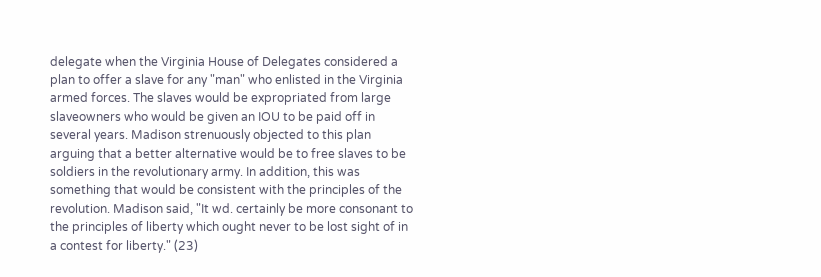delegate when the Virginia House of Delegates considered a plan to offer a slave for any "man" who enlisted in the Virginia armed forces. The slaves would be expropriated from large slaveowners who would be given an IOU to be paid off in several years. Madison strenuously objected to this plan arguing that a better alternative would be to free slaves to be soldiers in the revolutionary army. In addition, this was something that would be consistent with the principles of the revolution. Madison said, "It wd. certainly be more consonant to the principles of liberty which ought never to be lost sight of in a contest for liberty." (23)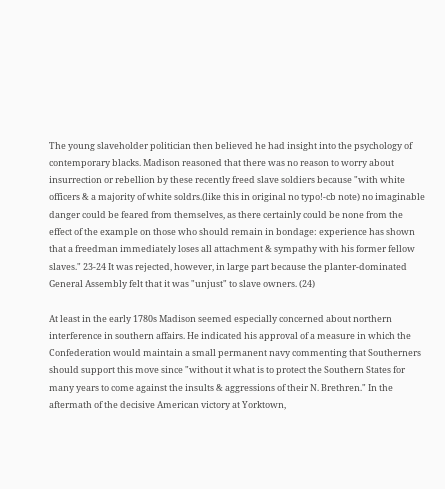The young slaveholder politician then believed he had insight into the psychology of contemporary blacks. Madison reasoned that there was no reason to worry about insurrection or rebellion by these recently freed slave soldiers because "with white officers & a majority of white soldrs.(like this in original no typo!-cb note) no imaginable danger could be feared from themselves, as there certainly could be none from the effect of the example on those who should remain in bondage: experience has shown that a freedman immediately loses all attachment & sympathy with his former fellow slaves." 23-24 It was rejected, however, in large part because the planter-dominated General Assembly felt that it was "unjust" to slave owners. (24)

At least in the early 1780s Madison seemed especially concerned about northern interference in southern affairs. He indicated his approval of a measure in which the Confederation would maintain a small permanent navy commenting that Southerners should support this move since "without it what is to protect the Southern States for many years to come against the insults & aggressions of their N. Brethren." In the aftermath of the decisive American victory at Yorktown,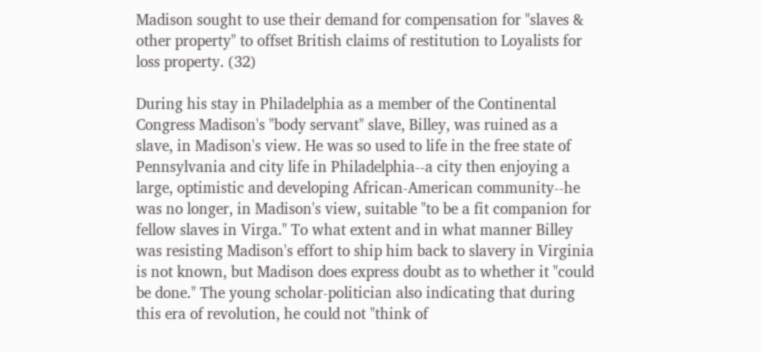Madison sought to use their demand for compensation for "slaves & other property" to offset British claims of restitution to Loyalists for loss property. (32)

During his stay in Philadelphia as a member of the Continental Congress Madison's "body servant" slave, Billey, was ruined as a slave, in Madison's view. He was so used to life in the free state of Pennsylvania and city life in Philadelphia--a city then enjoying a large, optimistic and developing African-American community--he was no longer, in Madison's view, suitable "to be a fit companion for fellow slaves in Virga." To what extent and in what manner Billey was resisting Madison's effort to ship him back to slavery in Virginia is not known, but Madison does express doubt as to whether it "could be done." The young scholar-politician also indicating that during this era of revolution, he could not "think of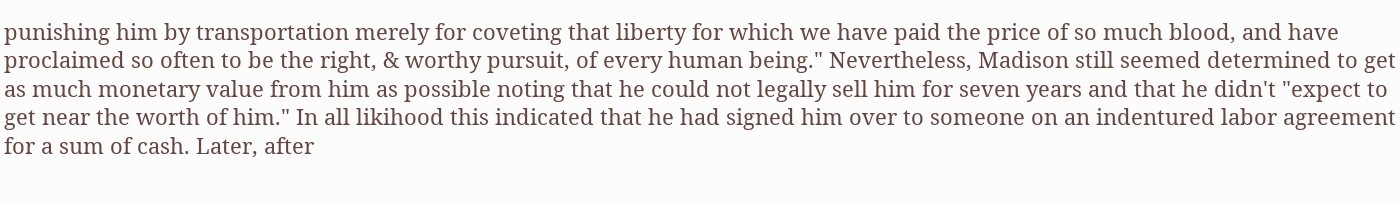punishing him by transportation merely for coveting that liberty for which we have paid the price of so much blood, and have proclaimed so often to be the right, & worthy pursuit, of every human being." Nevertheless, Madison still seemed determined to get as much monetary value from him as possible noting that he could not legally sell him for seven years and that he didn't "expect to get near the worth of him." In all likihood this indicated that he had signed him over to someone on an indentured labor agreement for a sum of cash. Later, after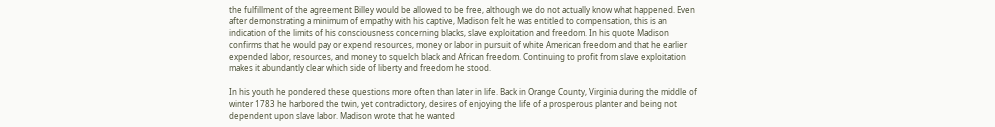the fulfillment of the agreement Billey would be allowed to be free, although we do not actually know what happened. Even after demonstrating a minimum of empathy with his captive, Madison felt he was entitled to compensation, this is an indication of the limits of his consciousness concerning blacks, slave exploitation and freedom. In his quote Madison confirms that he would pay or expend resources, money or labor in pursuit of white American freedom and that he earlier expended labor, resources, and money to squelch black and African freedom. Continuing to profit from slave exploitation makes it abundantly clear which side of liberty and freedom he stood.

In his youth he pondered these questions more often than later in life. Back in Orange County, Virginia during the middle of winter 1783 he harbored the twin, yet contradictory, desires of enjoying the life of a prosperous planter and being not dependent upon slave labor. Madison wrote that he wanted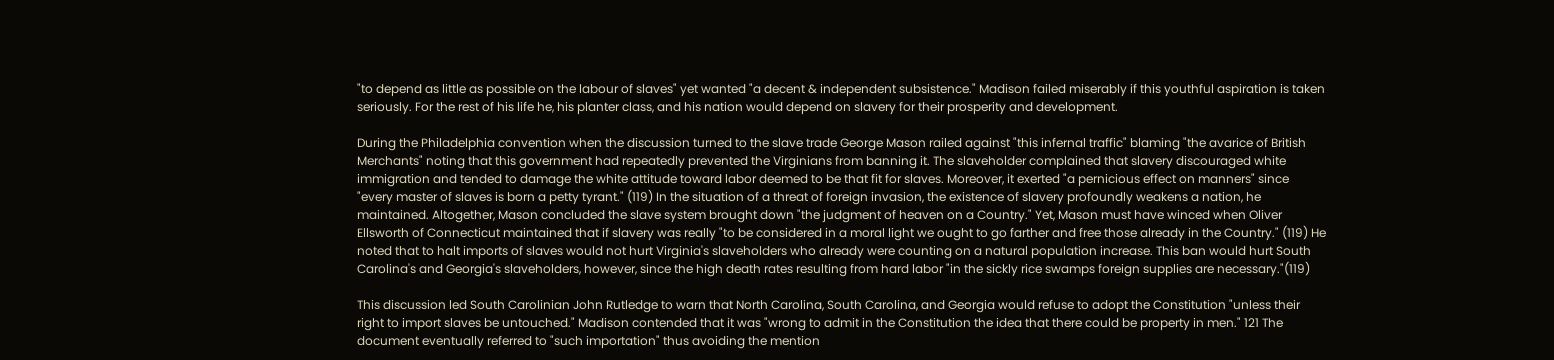"to depend as little as possible on the labour of slaves" yet wanted "a decent & independent subsistence." Madison failed miserably if this youthful aspiration is taken seriously. For the rest of his life he, his planter class, and his nation would depend on slavery for their prosperity and development.

During the Philadelphia convention when the discussion turned to the slave trade George Mason railed against "this infernal traffic" blaming "the avarice of British Merchants" noting that this government had repeatedly prevented the Virginians from banning it. The slaveholder complained that slavery discouraged white immigration and tended to damage the white attitude toward labor deemed to be that fit for slaves. Moreover, it exerted "a pernicious effect on manners" since "every master of slaves is born a petty tyrant." (119) In the situation of a threat of foreign invasion, the existence of slavery profoundly weakens a nation, he maintained. Altogether, Mason concluded the slave system brought down "the judgment of heaven on a Country." Yet, Mason must have winced when Oliver Ellsworth of Connecticut maintained that if slavery was really "to be considered in a moral light we ought to go farther and free those already in the Country." (119) He noted that to halt imports of slaves would not hurt Virginia's slaveholders who already were counting on a natural population increase. This ban would hurt South Carolina's and Georgia's slaveholders, however, since the high death rates resulting from hard labor "in the sickly rice swamps foreign supplies are necessary."(119)

This discussion led South Carolinian John Rutledge to warn that North Carolina, South Carolina, and Georgia would refuse to adopt the Constitution "unless their right to import slaves be untouched." Madison contended that it was "wrong to admit in the Constitution the idea that there could be property in men." 121 The document eventually referred to "such importation" thus avoiding the mention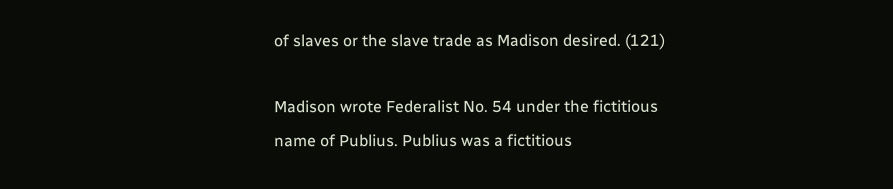of slaves or the slave trade as Madison desired. (121)

Madison wrote Federalist No. 54 under the fictitious name of Publius. Publius was a fictitious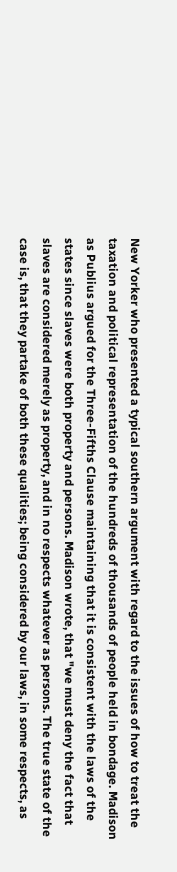New Yorker who presented a typical southern argument with regard to the issues of how to treat the taxation and political representation of the hundreds of thousands of people held in bondage. Madison as Publius argued for the Three-Fifths Clause maintaining that it is consistent with the laws of the states since slaves were both property and persons. Madison wrote, that "we must deny the fact that slaves are considered merely as property, and in no respects whatever as persons. The true state of the case is, that they partake of both these qualities; being considered by our laws, in some respects, as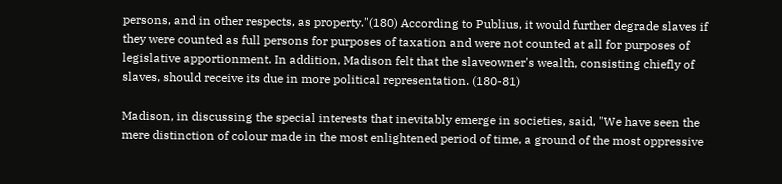persons, and in other respects, as property."(180) According to Publius, it would further degrade slaves if they were counted as full persons for purposes of taxation and were not counted at all for purposes of legislative apportionment. In addition, Madison felt that the slaveowner's wealth, consisting chiefly of slaves, should receive its due in more political representation. (180-81)

Madison, in discussing the special interests that inevitably emerge in societies, said, "We have seen the mere distinction of colour made in the most enlightened period of time, a ground of the most oppressive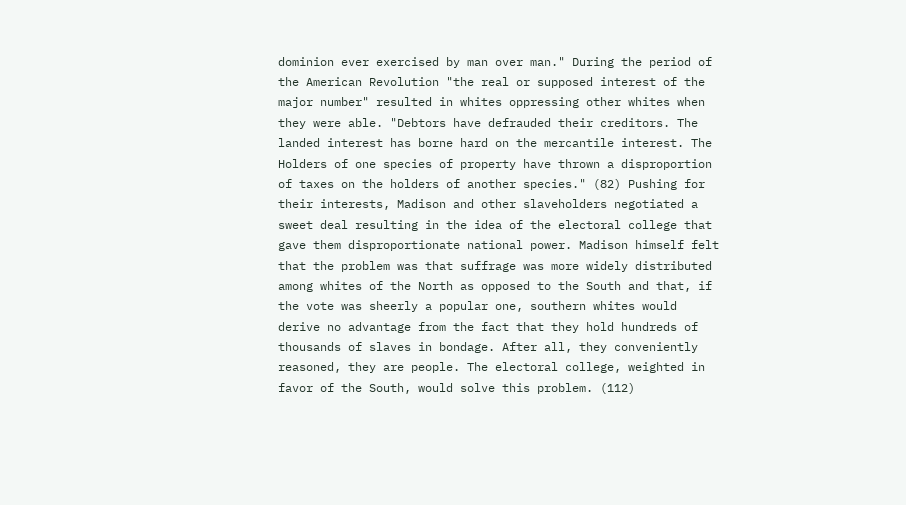dominion ever exercised by man over man." During the period of the American Revolution "the real or supposed interest of the major number" resulted in whites oppressing other whites when they were able. "Debtors have defrauded their creditors. The landed interest has borne hard on the mercantile interest. The Holders of one species of property have thrown a disproportion of taxes on the holders of another species." (82) Pushing for their interests, Madison and other slaveholders negotiated a sweet deal resulting in the idea of the electoral college that gave them disproportionate national power. Madison himself felt that the problem was that suffrage was more widely distributed among whites of the North as opposed to the South and that, if the vote was sheerly a popular one, southern whites would derive no advantage from the fact that they hold hundreds of thousands of slaves in bondage. After all, they conveniently reasoned, they are people. The electoral college, weighted in favor of the South, would solve this problem. (112)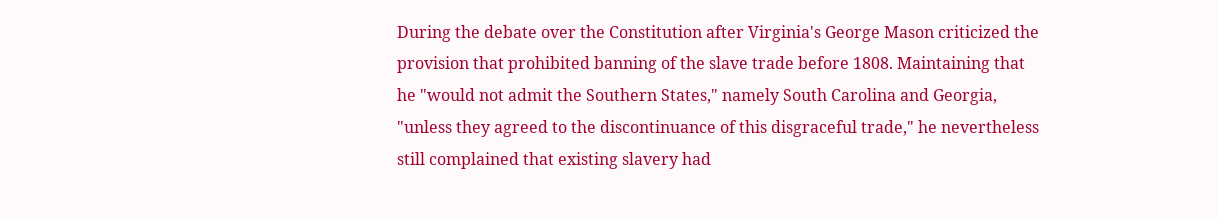During the debate over the Constitution after Virginia's George Mason criticized the provision that prohibited banning of the slave trade before 1808. Maintaining that he "would not admit the Southern States," namely South Carolina and Georgia, "unless they agreed to the discontinuance of this disgraceful trade," he nevertheless still complained that existing slavery had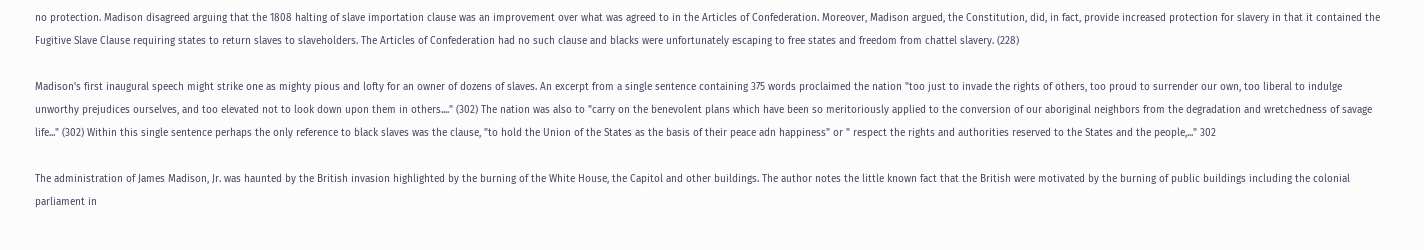no protection. Madison disagreed arguing that the 1808 halting of slave importation clause was an improvement over what was agreed to in the Articles of Confederation. Moreover, Madison argued, the Constitution, did, in fact, provide increased protection for slavery in that it contained the Fugitive Slave Clause requiring states to return slaves to slaveholders. The Articles of Confederation had no such clause and blacks were unfortunately escaping to free states and freedom from chattel slavery. (228)

Madison's first inaugural speech might strike one as mighty pious and lofty for an owner of dozens of slaves. An excerpt from a single sentence containing 375 words proclaimed the nation "too just to invade the rights of others, too proud to surrender our own, too liberal to indulge unworthy prejudices ourselves, and too elevated not to look down upon them in others...." (302) The nation was also to "carry on the benevolent plans which have been so meritoriously applied to the conversion of our aboriginal neighbors from the degradation and wretchedness of savage life..." (302) Within this single sentence perhaps the only reference to black slaves was the clause, "to hold the Union of the States as the basis of their peace adn happiness" or " respect the rights and authorities reserved to the States and the people,..." 302

The administration of James Madison, Jr. was haunted by the British invasion highlighted by the burning of the White House, the Capitol and other buildings. The author notes the little known fact that the British were motivated by the burning of public buildings including the colonial parliament in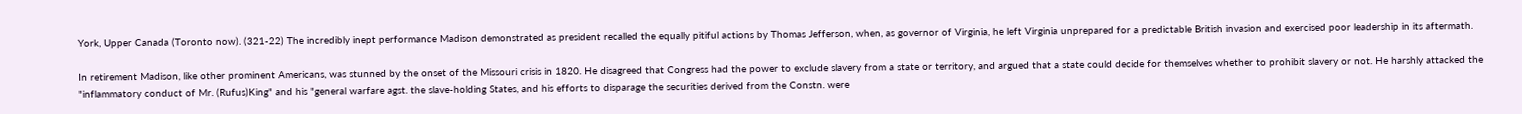York, Upper Canada (Toronto now). (321-22) The incredibly inept performance Madison demonstrated as president recalled the equally pitiful actions by Thomas Jefferson, when, as governor of Virginia, he left Virginia unprepared for a predictable British invasion and exercised poor leadership in its aftermath.

In retirement Madison, like other prominent Americans, was stunned by the onset of the Missouri crisis in 1820. He disagreed that Congress had the power to exclude slavery from a state or territory, and argued that a state could decide for themselves whether to prohibit slavery or not. He harshly attacked the "inflammatory conduct of Mr. (Rufus)King" and his "general warfare agst. the slave-holding States, and his efforts to disparage the securities derived from the Constn. were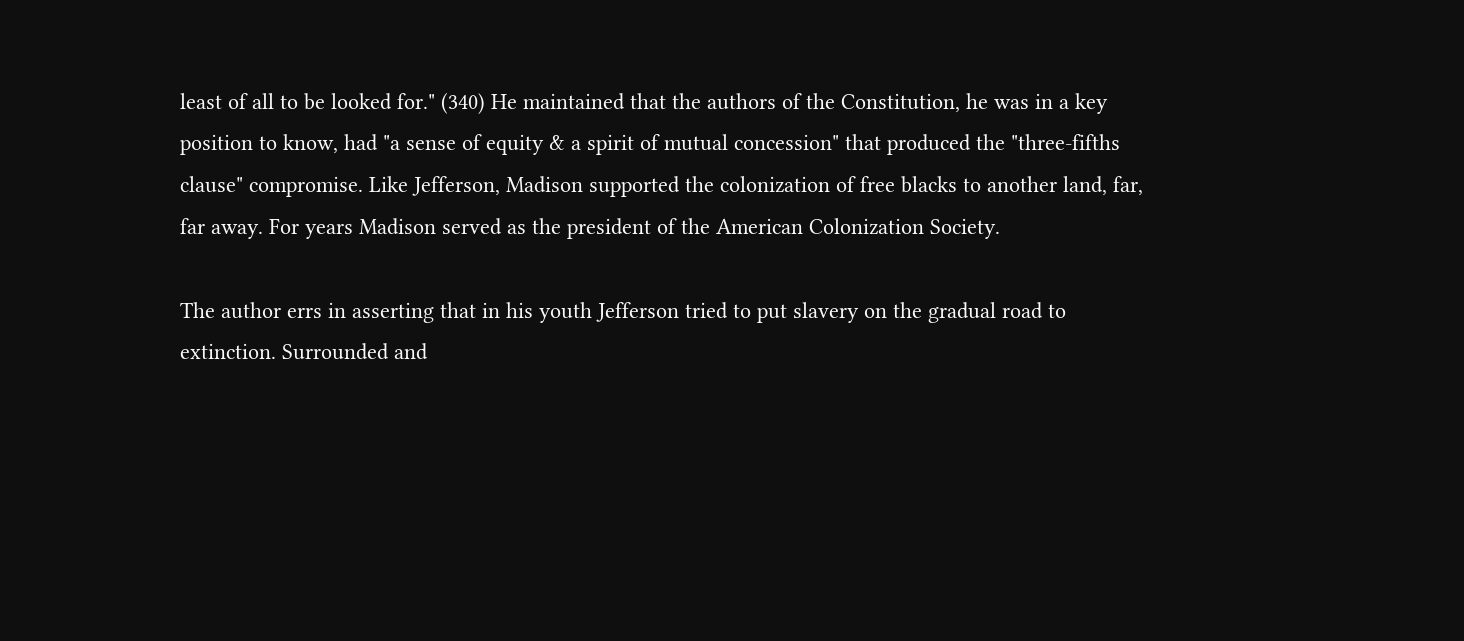least of all to be looked for." (340) He maintained that the authors of the Constitution, he was in a key position to know, had "a sense of equity & a spirit of mutual concession" that produced the "three-fifths clause" compromise. Like Jefferson, Madison supported the colonization of free blacks to another land, far, far away. For years Madison served as the president of the American Colonization Society.

The author errs in asserting that in his youth Jefferson tried to put slavery on the gradual road to extinction. Surrounded and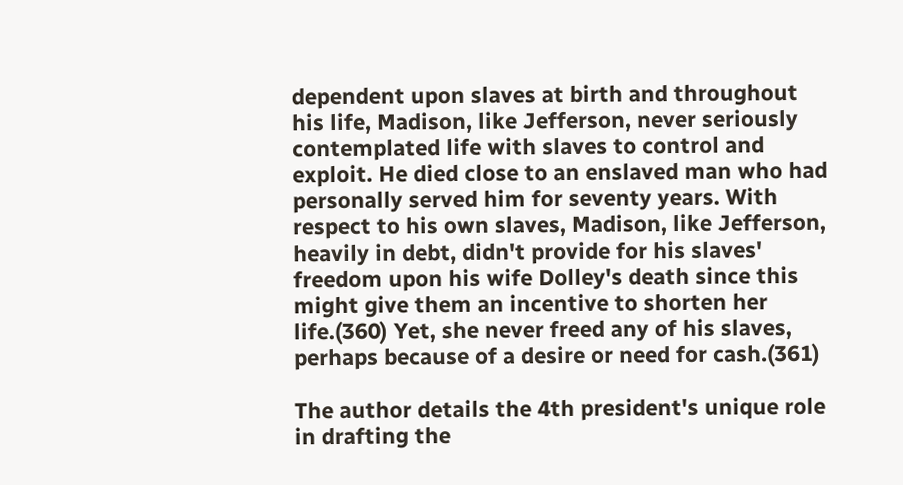dependent upon slaves at birth and throughout his life, Madison, like Jefferson, never seriously contemplated life with slaves to control and exploit. He died close to an enslaved man who had personally served him for seventy years. With respect to his own slaves, Madison, like Jefferson, heavily in debt, didn't provide for his slaves' freedom upon his wife Dolley's death since this might give them an incentive to shorten her life.(360) Yet, she never freed any of his slaves, perhaps because of a desire or need for cash.(361)

The author details the 4th president's unique role in drafting the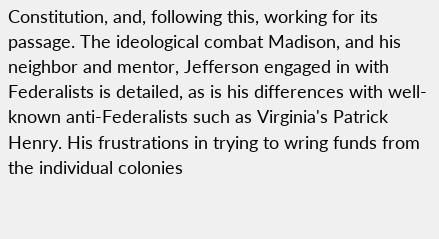Constitution, and, following this, working for its passage. The ideological combat Madison, and his neighbor and mentor, Jefferson engaged in with Federalists is detailed, as is his differences with well-known anti-Federalists such as Virginia's Patrick Henry. His frustrations in trying to wring funds from the individual colonies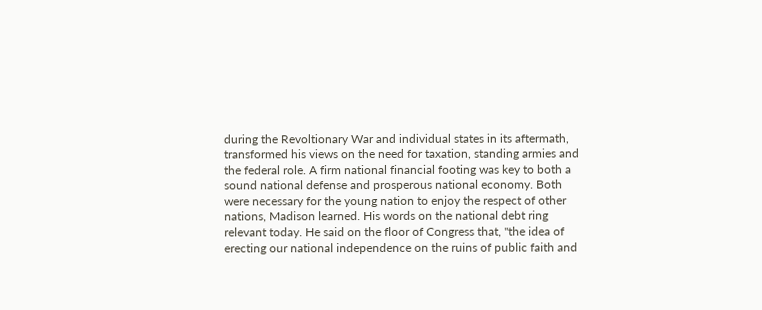during the Revoltionary War and individual states in its aftermath, transformed his views on the need for taxation, standing armies and the federal role. A firm national financial footing was key to both a sound national defense and prosperous national economy. Both were necessary for the young nation to enjoy the respect of other nations, Madison learned. His words on the national debt ring relevant today. He said on the floor of Congress that, "the idea of erecting our national independence on the ruins of public faith and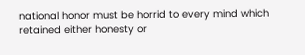national honor must be horrid to every mind which retained either honesty or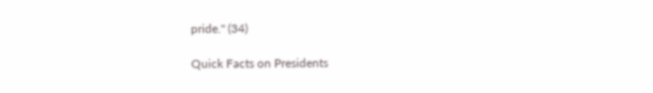pride." (34)

Quick Facts on Presidents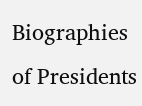Biographies of Presidents